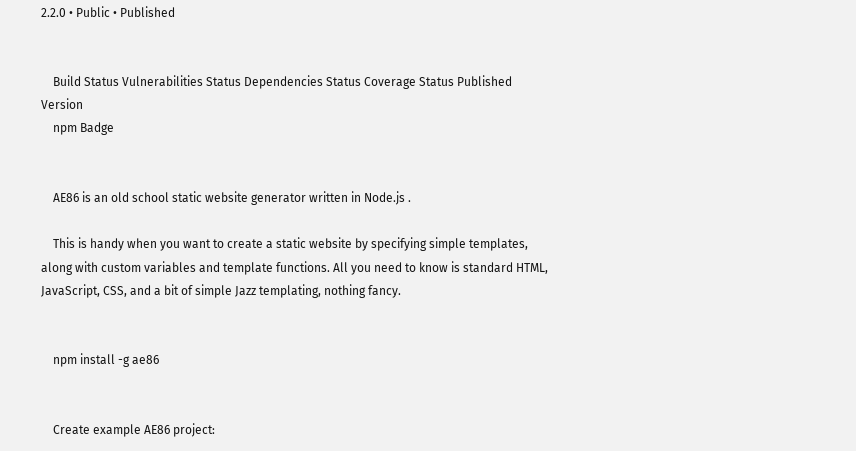2.2.0 • Public • Published


    Build Status Vulnerabilities Status Dependencies Status Coverage Status Published Version
    npm Badge


    AE86 is an old school static website generator written in Node.js .

    This is handy when you want to create a static website by specifying simple templates, along with custom variables and template functions. All you need to know is standard HTML, JavaScript, CSS, and a bit of simple Jazz templating, nothing fancy.


    npm install -g ae86


    Create example AE86 project: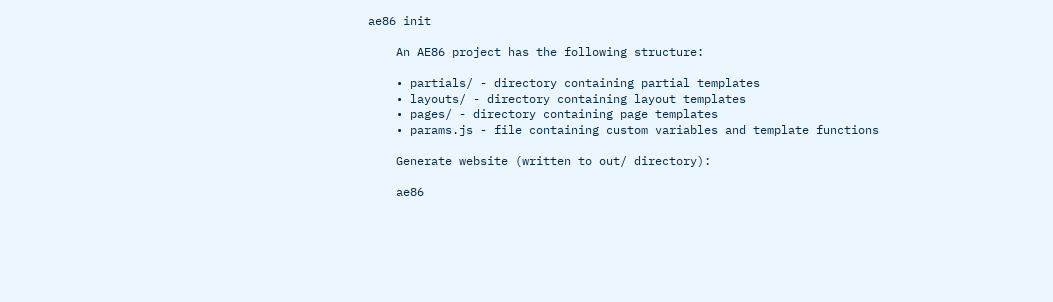ae86 init

    An AE86 project has the following structure:

    • partials/ - directory containing partial templates
    • layouts/ - directory containing layout templates
    • pages/ - directory containing page templates
    • params.js - file containing custom variables and template functions

    Generate website (written to out/ directory):

    ae86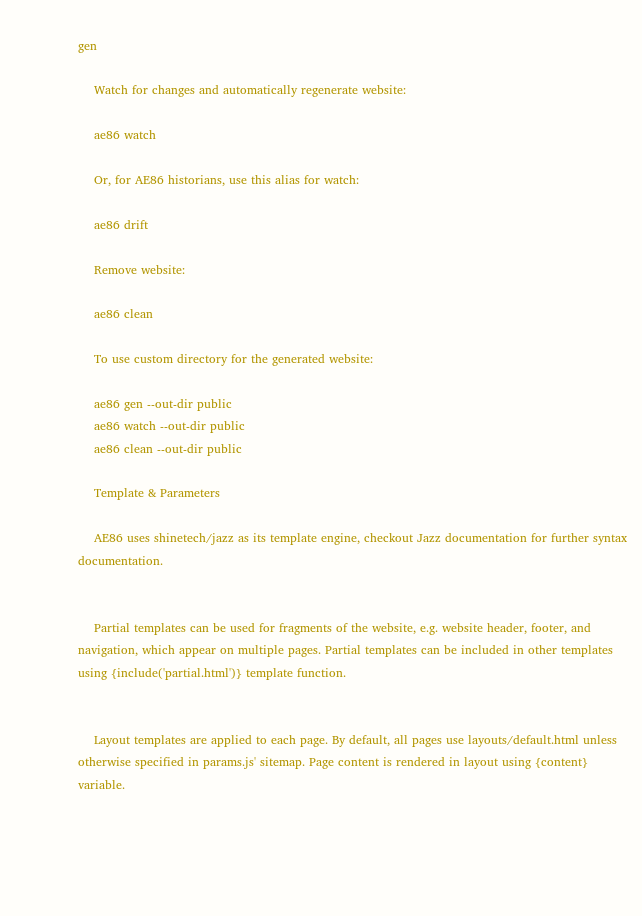gen

    Watch for changes and automatically regenerate website:

    ae86 watch

    Or, for AE86 historians, use this alias for watch:

    ae86 drift

    Remove website:

    ae86 clean

    To use custom directory for the generated website:

    ae86 gen --out-dir public
    ae86 watch --out-dir public
    ae86 clean --out-dir public

    Template & Parameters

    AE86 uses shinetech/jazz as its template engine, checkout Jazz documentation for further syntax documentation.


    Partial templates can be used for fragments of the website, e.g. website header, footer, and navigation, which appear on multiple pages. Partial templates can be included in other templates using {include('partial.html')} template function.


    Layout templates are applied to each page. By default, all pages use layouts/default.html unless otherwise specified in params.js' sitemap. Page content is rendered in layout using {content} variable.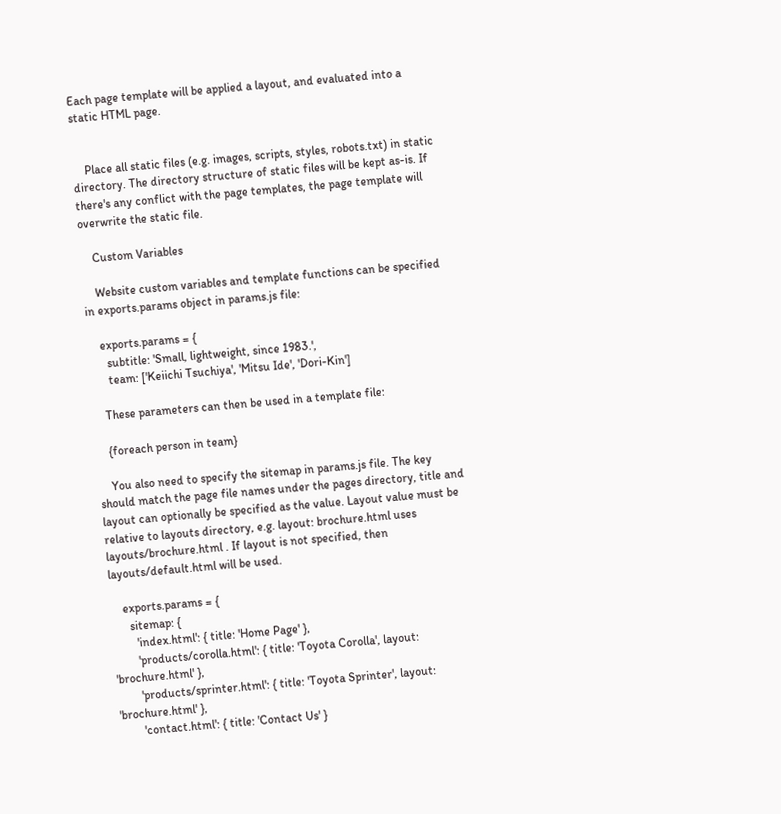Each page template will be applied a layout, and evaluated into a static HTML page.


    Place all static files (e.g. images, scripts, styles, robots.txt) in static directory. The directory structure of static files will be kept as-is. If there's any conflict with the page templates, the page template will overwrite the static file.

    Custom Variables

    Website custom variables and template functions can be specified in exports.params object in params.js file:

    exports.params = {
      subtitle: 'Small, lightweight, since 1983.',
      team: ['Keiichi Tsuchiya', 'Mitsu Ide', 'Dori-Kin']

    These parameters can then be used in a template file:

    {foreach person in team}

    You also need to specify the sitemap in params.js file. The key should match the page file names under the pages directory, title and layout can optionally be specified as the value. Layout value must be relative to layouts directory, e.g. layout: brochure.html uses layouts/brochure.html . If layout is not specified, then layouts/default.html will be used.

    exports.params = {
      sitemap: {
        'index.html': { title: 'Home Page' },
        'products/corolla.html': { title: 'Toyota Corolla', layout: 'brochure.html' },
        'products/sprinter.html': { title: 'Toyota Sprinter', layout: 'brochure.html' },
        'contact.html': { title: 'Contact Us' }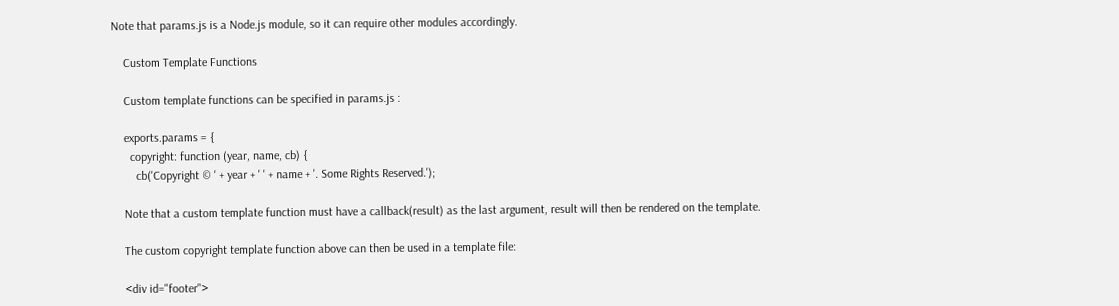Note that params.js is a Node.js module, so it can require other modules accordingly.

    Custom Template Functions

    Custom template functions can be specified in params.js :

    exports.params = {
      copyright: function (year, name, cb) {
        cb('Copyright © ' + year + ' ' + name + '. Some Rights Reserved.');

    Note that a custom template function must have a callback(result) as the last argument, result will then be rendered on the template.

    The custom copyright template function above can then be used in a template file:

    <div id="footer">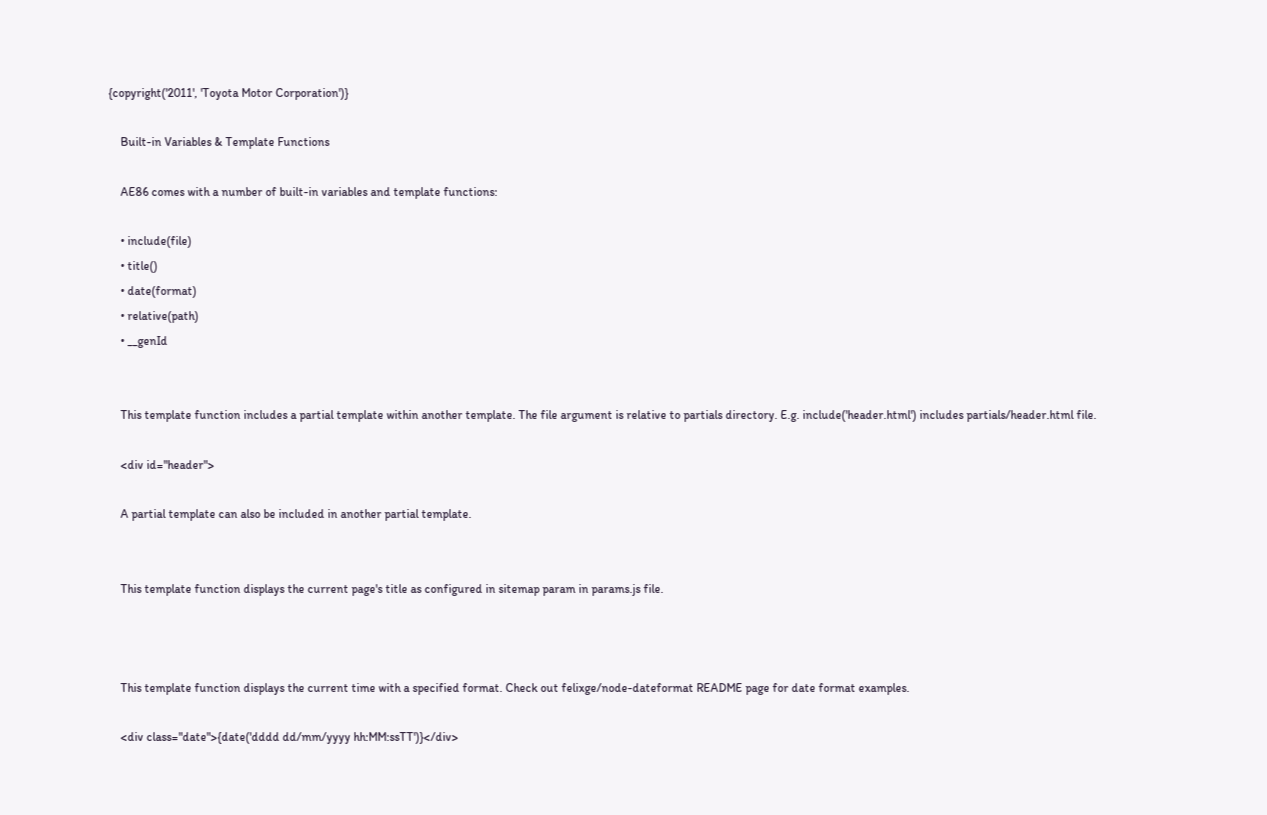{copyright('2011', 'Toyota Motor Corporation')}

    Built-in Variables & Template Functions

    AE86 comes with a number of built-in variables and template functions:

    • include(file)
    • title()
    • date(format)
    • relative(path)
    • __genId


    This template function includes a partial template within another template. The file argument is relative to partials directory. E.g. include('header.html') includes partials/header.html file.

    <div id="header">

    A partial template can also be included in another partial template.


    This template function displays the current page's title as configured in sitemap param in params.js file.



    This template function displays the current time with a specified format. Check out felixge/node-dateformat README page for date format examples.

    <div class="date">{date('dddd dd/mm/yyyy hh:MM:ssTT')}</div>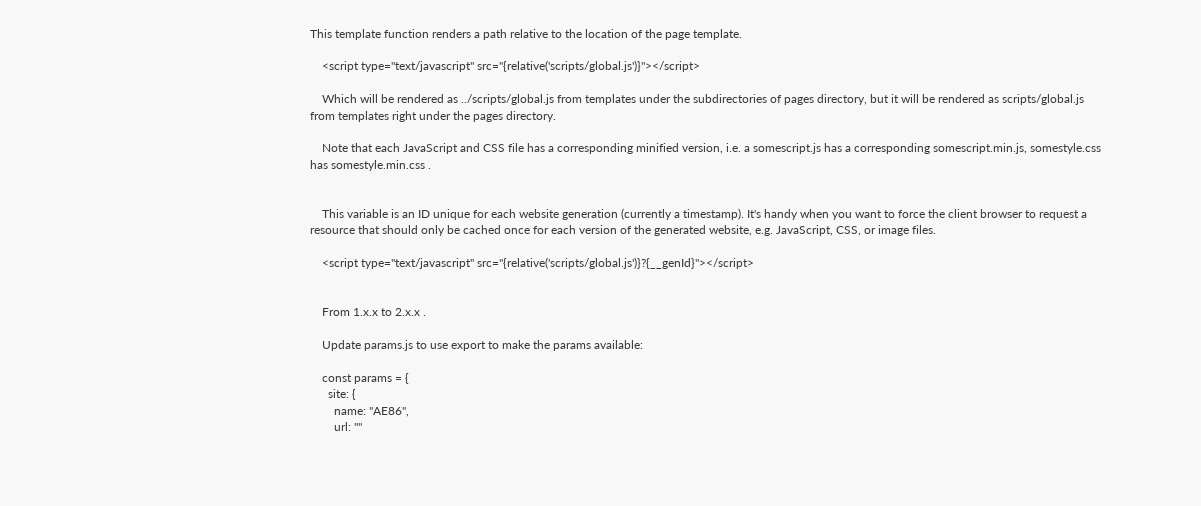This template function renders a path relative to the location of the page template.

    <script type="text/javascript" src="{relative('scripts/global.js')}"></script>

    Which will be rendered as ../scripts/global.js from templates under the subdirectories of pages directory, but it will be rendered as scripts/global.js from templates right under the pages directory.

    Note that each JavaScript and CSS file has a corresponding minified version, i.e. a somescript.js has a corresponding somescript.min.js, somestyle.css has somestyle.min.css .


    This variable is an ID unique for each website generation (currently a timestamp). It's handy when you want to force the client browser to request a resource that should only be cached once for each version of the generated website, e.g. JavaScript, CSS, or image files.

    <script type="text/javascript" src="{relative('scripts/global.js')}?{__genId}"></script>


    From 1.x.x to 2.x.x .

    Update params.js to use export to make the params available:

    const params = {
      site: {
        name: "AE86",
        url: ""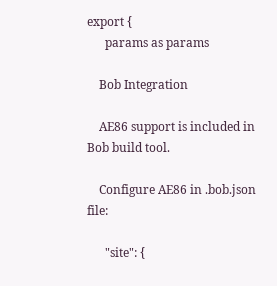export {
      params as params

    Bob Integration

    AE86 support is included in Bob build tool.

    Configure AE86 in .bob.json file:

      "site": {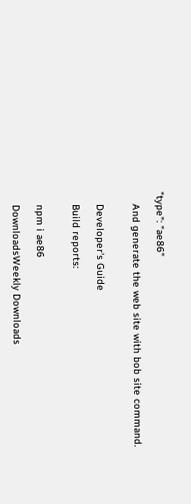"type": "ae86"

    And generate the web site with bob site command.


    Developer's Guide

    Build reports:


    npm i ae86

    DownloadsWeekly Downloads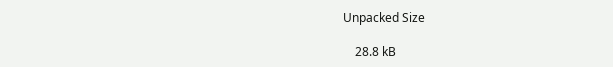Unpacked Size

    28.8 kB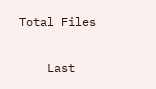Total Files


    Last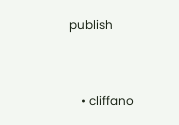publish


    • cliffano